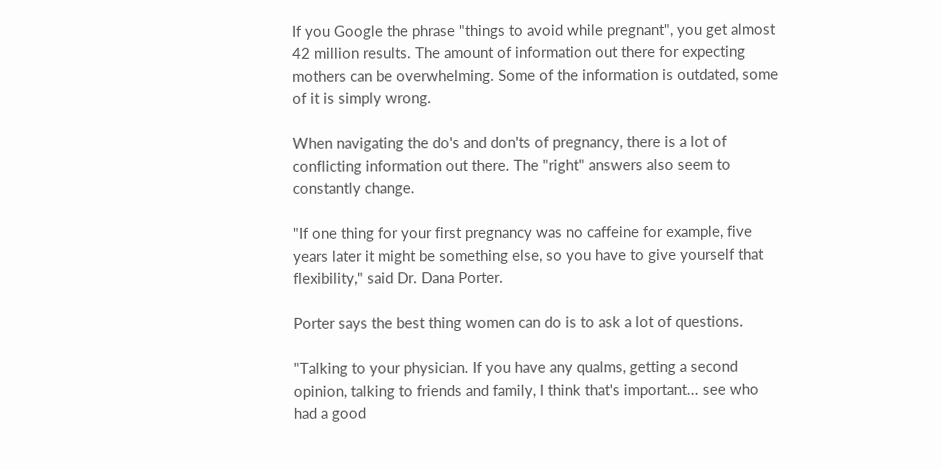If you Google the phrase "things to avoid while pregnant", you get almost 42 million results. The amount of information out there for expecting mothers can be overwhelming. Some of the information is outdated, some of it is simply wrong.

When navigating the do's and don'ts of pregnancy, there is a lot of conflicting information out there. The "right" answers also seem to constantly change.

"If one thing for your first pregnancy was no caffeine for example, five years later it might be something else, so you have to give yourself that flexibility," said Dr. Dana Porter.

Porter says the best thing women can do is to ask a lot of questions.

"Talking to your physician. If you have any qualms, getting a second opinion, talking to friends and family, I think that's important... see who had a good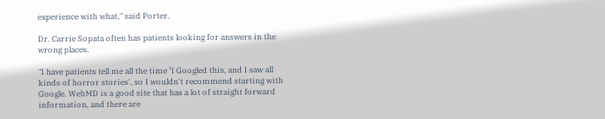experience with what," said Porter.

Dr. Carrie Sopata often has patients looking for answers in the wrong places.

"I have patients tell me all the time ‘I Googled this, and I saw all kinds of horror stories', so I wouldn't recommend starting with Google. WebMD is a good site that has a lot of straight forward information, and there are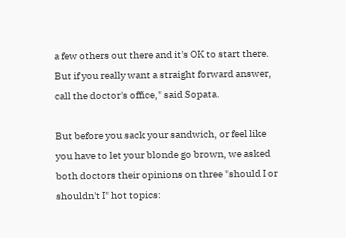a few others out there and it's OK to start there. But if you really want a straight forward answer, call the doctor's office," said Sopata.

But before you sack your sandwich, or feel like you have to let your blonde go brown, we asked both doctors their opinions on three "should I or shouldn't I" hot topics: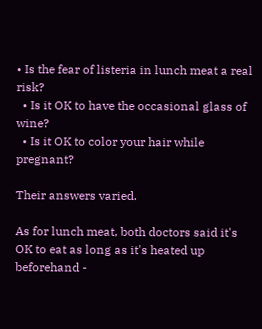• Is the fear of listeria in lunch meat a real risk?
  • Is it OK to have the occasional glass of wine?
  • Is it OK to color your hair while pregnant?

Their answers varied.

As for lunch meat, both doctors said it's OK to eat as long as it's heated up beforehand -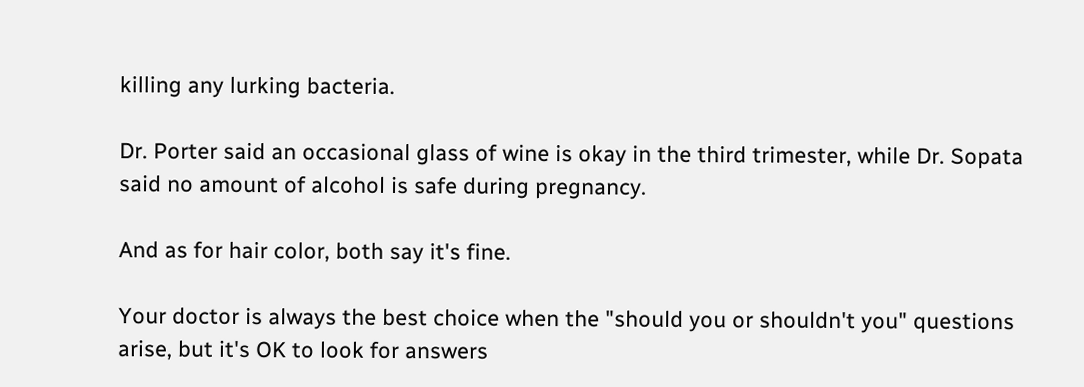killing any lurking bacteria.

Dr. Porter said an occasional glass of wine is okay in the third trimester, while Dr. Sopata said no amount of alcohol is safe during pregnancy.

And as for hair color, both say it's fine.

Your doctor is always the best choice when the "should you or shouldn't you" questions arise, but it's OK to look for answers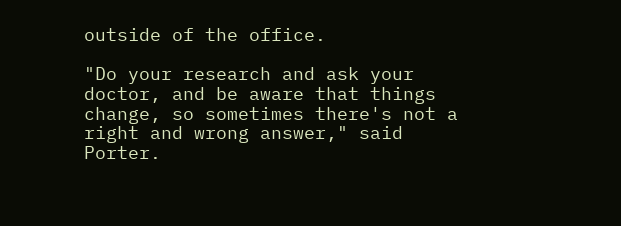outside of the office.

"Do your research and ask your doctor, and be aware that things change, so sometimes there's not a right and wrong answer," said Porter.